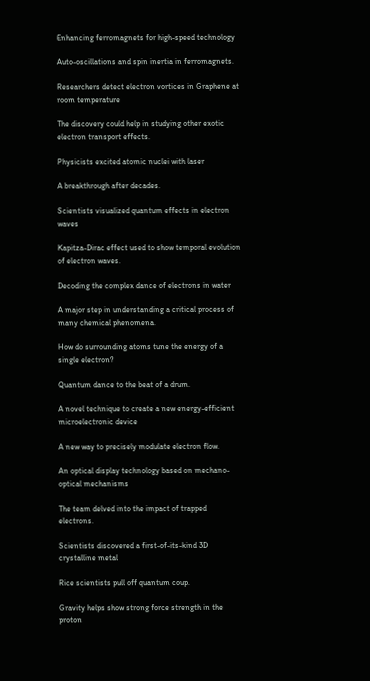Enhancing ferromagnets for high-speed technology

Auto-oscillations and spin inertia in ferromagnets.

Researchers detect electron vortices in Graphene at room temperature

The discovery could help in studying other exotic electron transport effects.

Physicists excited atomic nuclei with laser

A breakthrough after decades.

Scientists visualized quantum effects in electron waves

Kapitza-Dirac effect used to show temporal evolution of electron waves.

Decoding the complex dance of electrons in water

A major step in understanding a critical process of many chemical phenomena.

How do surrounding atoms tune the energy of a single electron?

Quantum dance to the beat of a drum.

A novel technique to create a new energy-efficient microelectronic device

A new way to precisely modulate electron flow.

An optical display technology based on mechano-optical mechanisms

The team delved into the impact of trapped electrons.

Scientists discovered a first-of-its-kind 3D crystalline metal

Rice scientists pull off quantum coup.

Gravity helps show strong force strength in the proton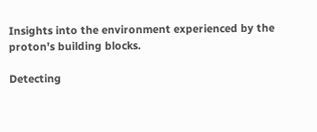Insights into the environment experienced by the proton’s building blocks.

Detecting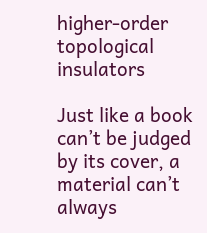higher-order topological insulators

Just like a book can’t be judged by its cover, a material can’t always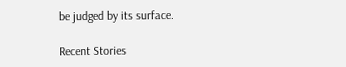be judged by its surface.

Recent Stories